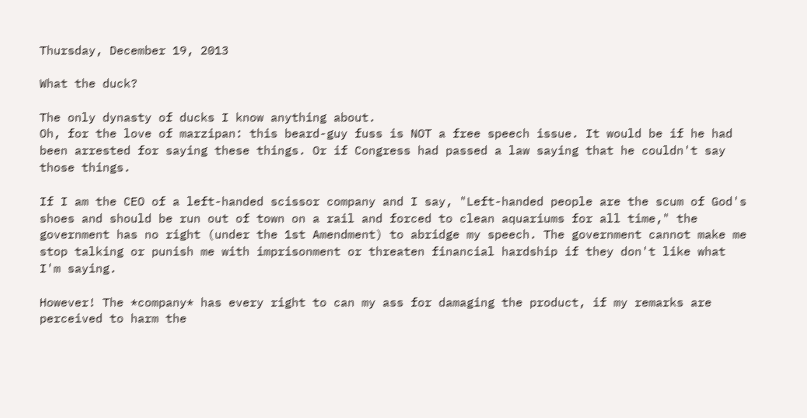Thursday, December 19, 2013

What the duck?

The only dynasty of ducks I know anything about.
Oh, for the love of marzipan: this beard-guy fuss is NOT a free speech issue. It would be if he had been arrested for saying these things. Or if Congress had passed a law saying that he couldn't say those things.

If I am the CEO of a left-handed scissor company and I say, "Left-handed people are the scum of God's shoes and should be run out of town on a rail and forced to clean aquariums for all time," the government has no right (under the 1st Amendment) to abridge my speech. The government cannot make me stop talking or punish me with imprisonment or threaten financial hardship if they don't like what I'm saying.

However! The *company* has every right to can my ass for damaging the product, if my remarks are perceived to harm the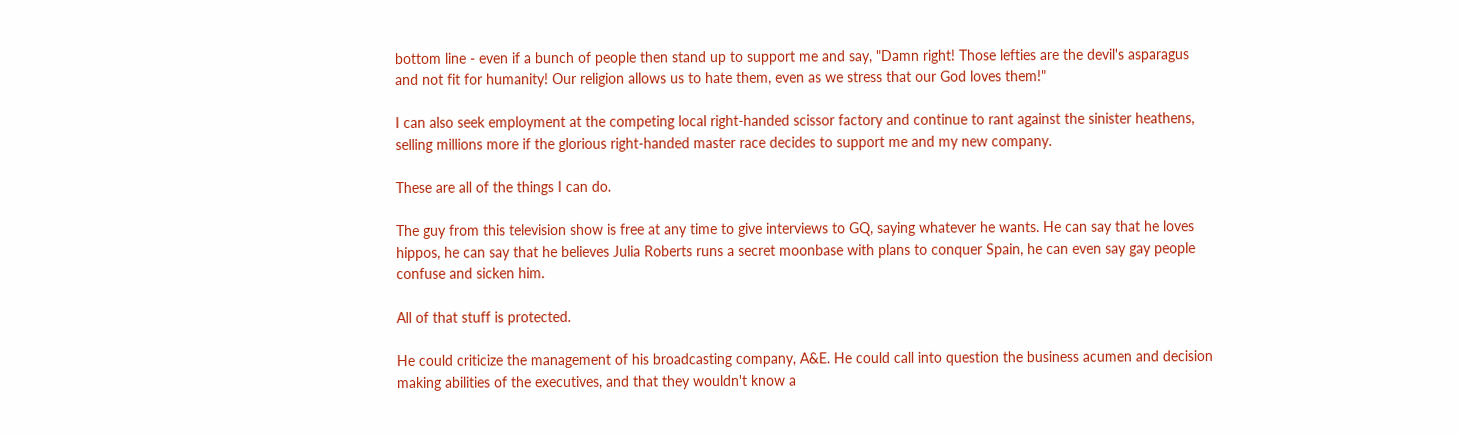bottom line - even if a bunch of people then stand up to support me and say, "Damn right! Those lefties are the devil's asparagus and not fit for humanity! Our religion allows us to hate them, even as we stress that our God loves them!"

I can also seek employment at the competing local right-handed scissor factory and continue to rant against the sinister heathens, selling millions more if the glorious right-handed master race decides to support me and my new company.

These are all of the things I can do.

The guy from this television show is free at any time to give interviews to GQ, saying whatever he wants. He can say that he loves hippos, he can say that he believes Julia Roberts runs a secret moonbase with plans to conquer Spain, he can even say gay people confuse and sicken him.

All of that stuff is protected.

He could criticize the management of his broadcasting company, A&E. He could call into question the business acumen and decision making abilities of the executives, and that they wouldn't know a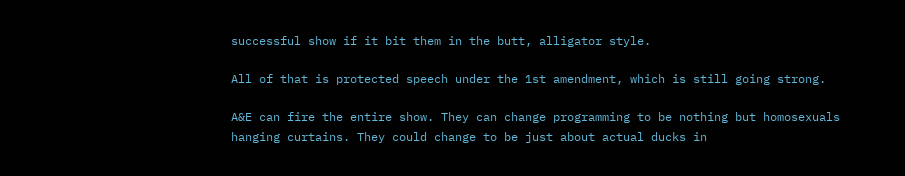successful show if it bit them in the butt, alligator style.

All of that is protected speech under the 1st amendment, which is still going strong.

A&E can fire the entire show. They can change programming to be nothing but homosexuals hanging curtains. They could change to be just about actual ducks in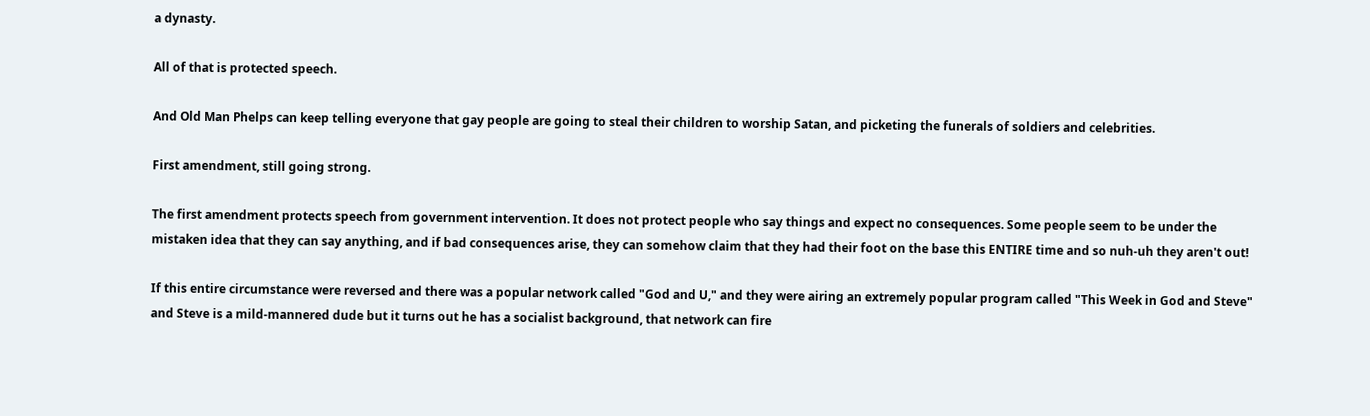a dynasty.

All of that is protected speech.

And Old Man Phelps can keep telling everyone that gay people are going to steal their children to worship Satan, and picketing the funerals of soldiers and celebrities.

First amendment, still going strong.

The first amendment protects speech from government intervention. It does not protect people who say things and expect no consequences. Some people seem to be under the mistaken idea that they can say anything, and if bad consequences arise, they can somehow claim that they had their foot on the base this ENTIRE time and so nuh-uh they aren't out!

If this entire circumstance were reversed and there was a popular network called "God and U," and they were airing an extremely popular program called "This Week in God and Steve" and Steve is a mild-mannered dude but it turns out he has a socialist background, that network can fire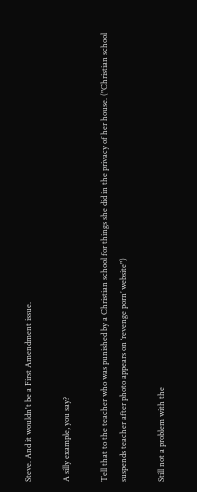Steve. And it wouldn't be a First Amendment issue.

A silly example, you say?

Tell that to the teacher who was punished by a Christian school for things she did in the privacy of her house. ("Christian school suspends teacher after photo appears on ‘revenge porn’ website")

Still not a problem with the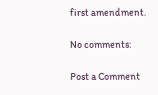first amendment.

No comments:

Post a Comment